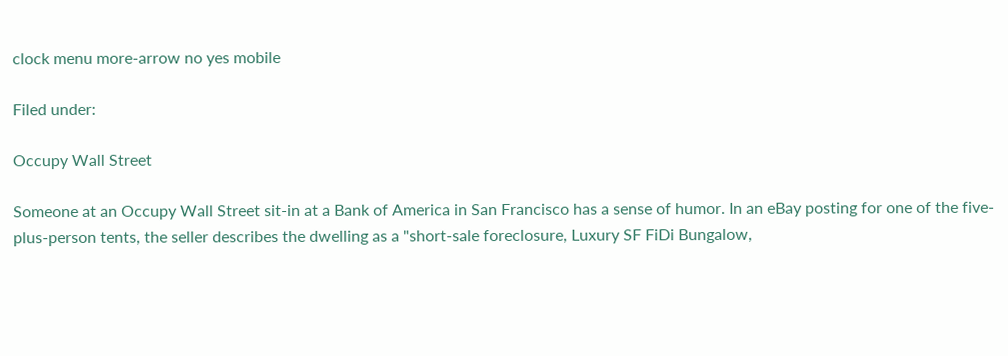clock menu more-arrow no yes mobile

Filed under:

Occupy Wall Street

Someone at an Occupy Wall Street sit-in at a Bank of America in San Francisco has a sense of humor. In an eBay posting for one of the five-plus-person tents, the seller describes the dwelling as a "short-sale foreclosure, Luxury SF FiDi Bungalow,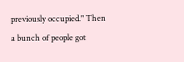previously occupied." Then a bunch of people got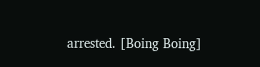arrested. [Boing Boing]